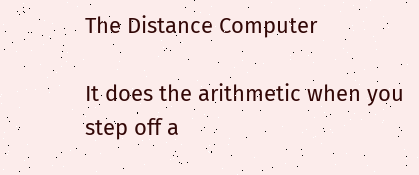The Distance Computer

It does the arithmetic when you step off a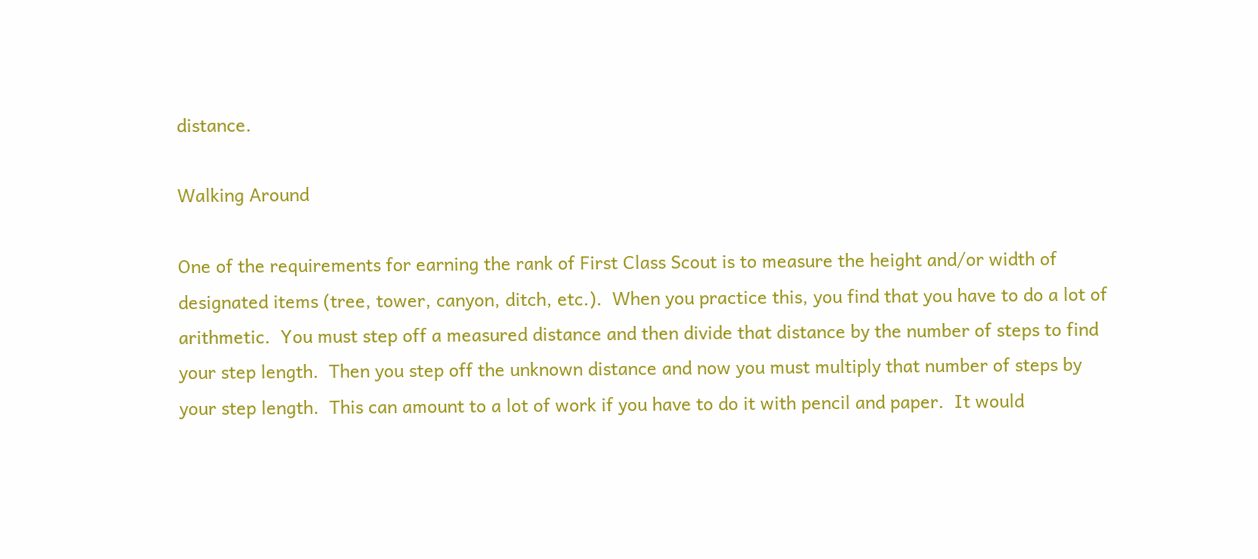distance.

Walking Around

One of the requirements for earning the rank of First Class Scout is to measure the height and/or width of designated items (tree, tower, canyon, ditch, etc.).  When you practice this, you find that you have to do a lot of arithmetic.  You must step off a measured distance and then divide that distance by the number of steps to find your step length.  Then you step off the unknown distance and now you must multiply that number of steps by your step length.  This can amount to a lot of work if you have to do it with pencil and paper.  It would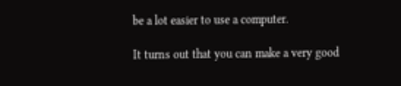be a lot easier to use a computer.

It turns out that you can make a very good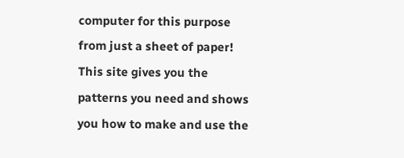computer for this purpose from just a sheet of paper!  This site gives you the patterns you need and shows you how to make and use the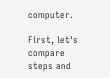computer.

First, let's compare steps and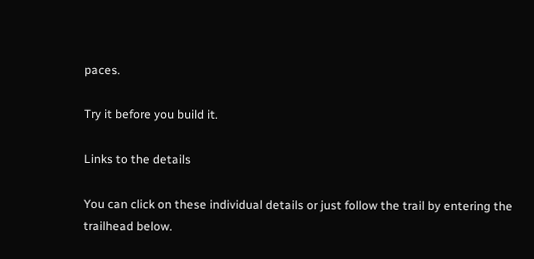paces.

Try it before you build it.

Links to the details

You can click on these individual details or just follow the trail by entering the trailhead below.